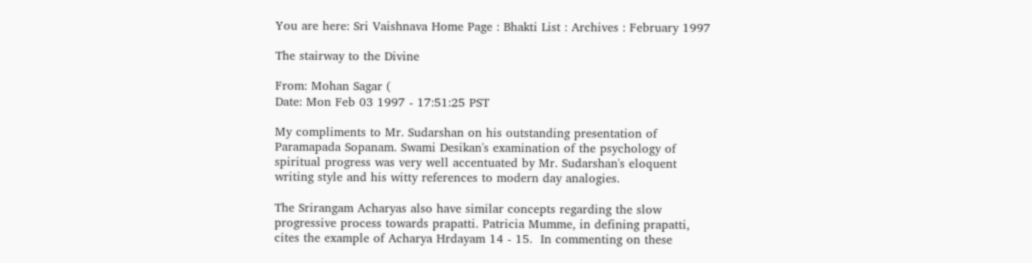You are here: Sri Vaishnava Home Page : Bhakti List : Archives : February 1997

The stairway to the Divine

From: Mohan Sagar (
Date: Mon Feb 03 1997 - 17:51:25 PST

My compliments to Mr. Sudarshan on his outstanding presentation of
Paramapada Sopanam. Swami Desikan's examination of the psychology of
spiritual progress was very well accentuated by Mr. Sudarshan's eloquent
writing style and his witty references to modern day analogies.

The Srirangam Acharyas also have similar concepts regarding the slow
progressive process towards prapatti. Patricia Mumme, in defining prapatti,
cites the example of Acharya Hrdayam 14 - 15.  In commenting on these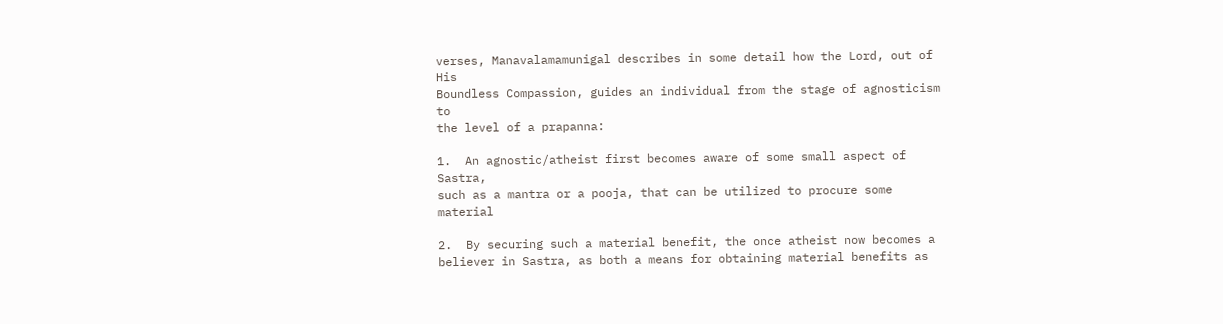verses, Manavalamamunigal describes in some detail how the Lord, out of His
Boundless Compassion, guides an individual from the stage of agnosticism to
the level of a prapanna:

1.  An agnostic/atheist first becomes aware of some small aspect of Sastra,
such as a mantra or a pooja, that can be utilized to procure some material

2.  By securing such a material benefit, the once atheist now becomes a
believer in Sastra, as both a means for obtaining material benefits as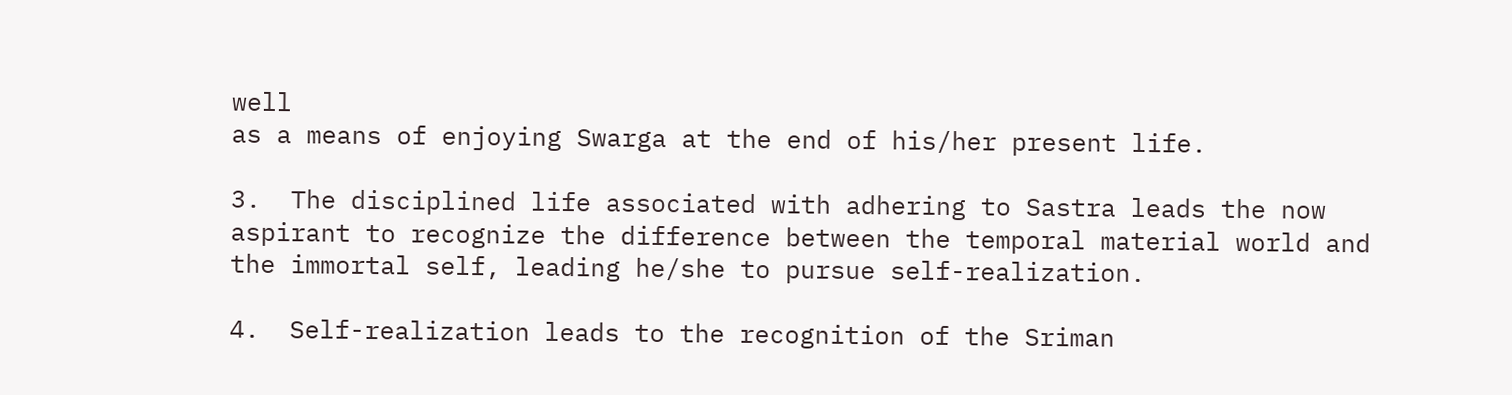well
as a means of enjoying Swarga at the end of his/her present life.

3.  The disciplined life associated with adhering to Sastra leads the now
aspirant to recognize the difference between the temporal material world and
the immortal self, leading he/she to pursue self-realization.

4.  Self-realization leads to the recognition of the Sriman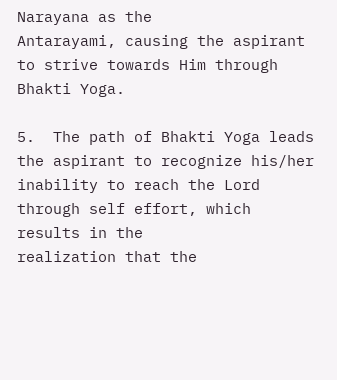Narayana as the
Antarayami, causing the aspirant to strive towards Him through Bhakti Yoga.

5.  The path of Bhakti Yoga leads the aspirant to recognize his/her
inability to reach the Lord through self effort, which results in the
realization that the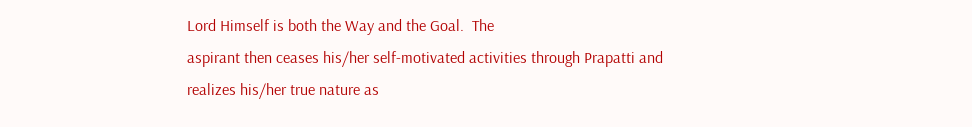Lord Himself is both the Way and the Goal.  The
aspirant then ceases his/her self-motivated activities through Prapatti and
realizes his/her true nature as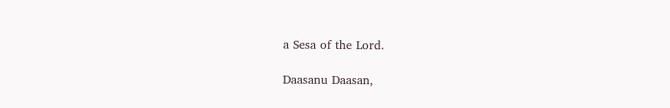a Sesa of the Lord.

Daasanu Daasan,